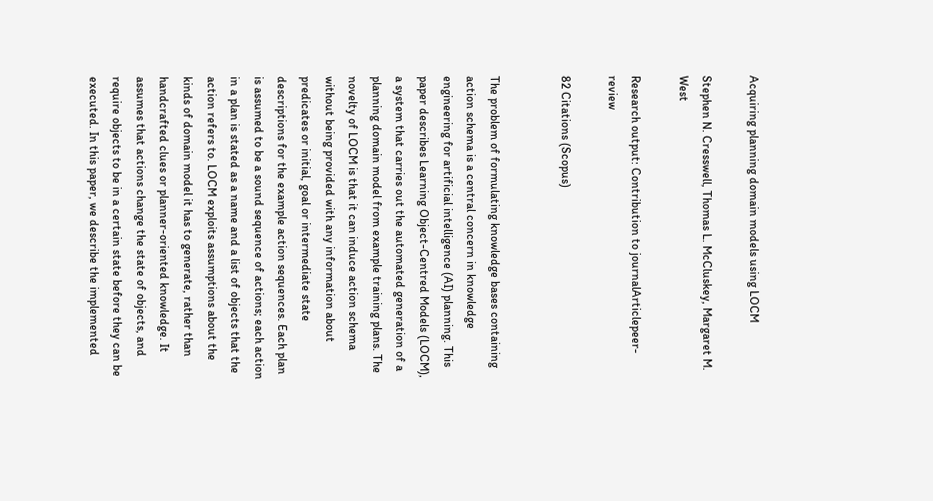Acquiring planning domain models using LOCM

Stephen N. Cresswell, Thomas L. McCluskey, Margaret M. West

Research output: Contribution to journalArticlepeer-review

82 Citations (Scopus)


The problem of formulating knowledge bases containing action schema is a central concern in knowledge engineering for artificial intelligence (AI) planning. This paper describes Learning Object-Centred Models (LOCM), a system that carries out the automated generation of a planning domain model from example training plans. The novelty of LOCM is that it can induce action schema without being provided with any information about predicates or initial, goal or intermediate state descriptions for the example action sequences. Each plan is assumed to be a sound sequence of actions; each action in a plan is stated as a name and a list of objects that the action refers to. LOCM exploits assumptions about the kinds of domain model it has to generate, rather than handcrafted clues or planner-oriented knowledge. It assumes that actions change the state of objects, and require objects to be in a certain state before they can be executed. In this paper, we describe the implemented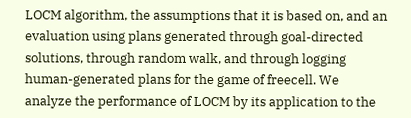LOCM algorithm, the assumptions that it is based on, and an evaluation using plans generated through goal-directed solutions, through random walk, and through logging human-generated plans for the game of freecell. We analyze the performance of LOCM by its application to the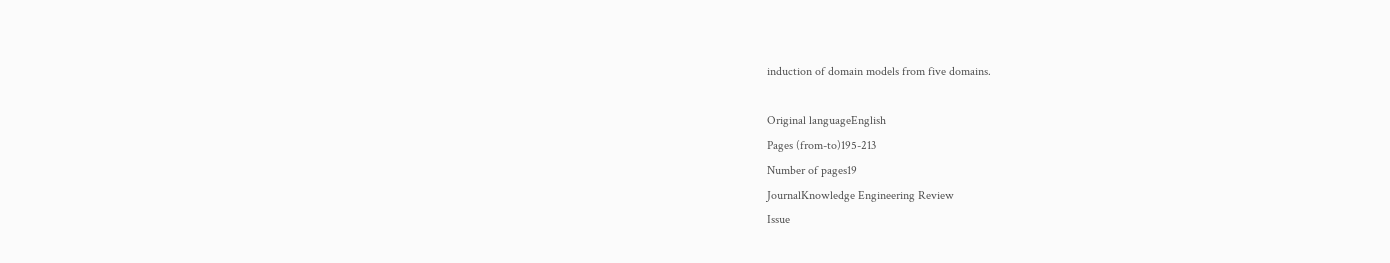induction of domain models from five domains.

Original languageEnglish
Pages (from-to)195-213
Number of pages19
JournalKnowledge Engineering Review
Issue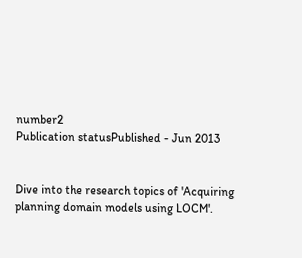number2
Publication statusPublished - Jun 2013


Dive into the research topics of 'Acquiring planning domain models using LOCM'.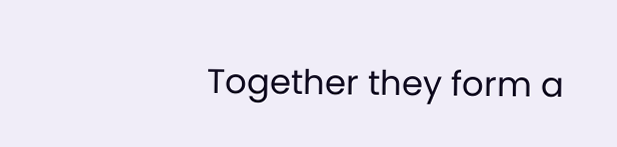Together they form a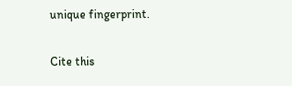unique fingerprint.

Cite this